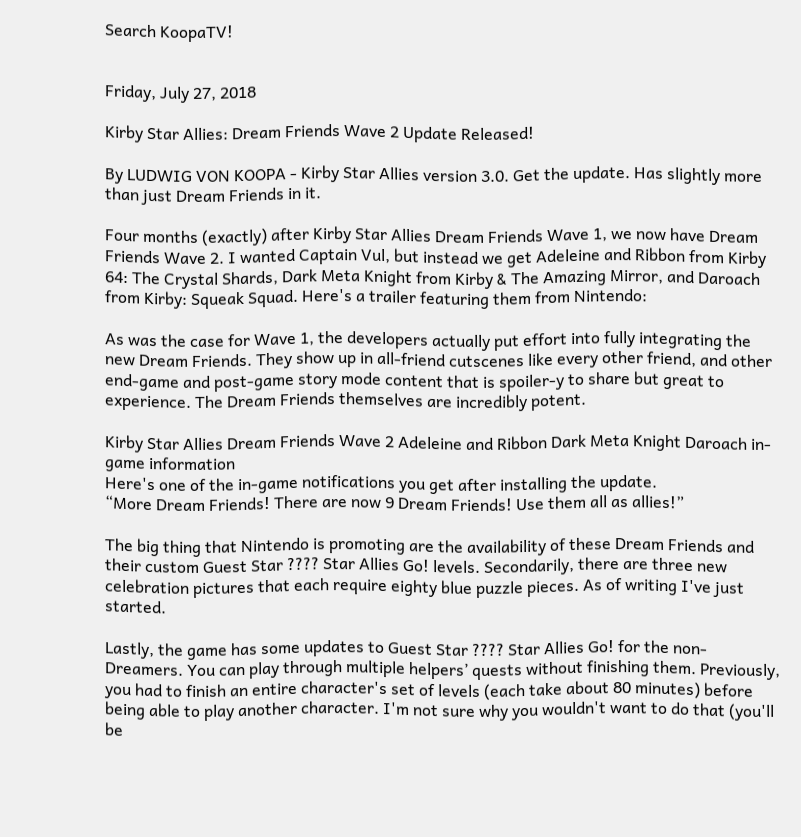Search KoopaTV!


Friday, July 27, 2018

Kirby Star Allies: Dream Friends Wave 2 Update Released!

By LUDWIG VON KOOPA - Kirby Star Allies version 3.0. Get the update. Has slightly more than just Dream Friends in it.

Four months (exactly) after Kirby Star Allies Dream Friends Wave 1, we now have Dream Friends Wave 2. I wanted Captain Vul, but instead we get Adeleine and Ribbon from Kirby 64: The Crystal Shards, Dark Meta Knight from Kirby & The Amazing Mirror, and Daroach from Kirby: Squeak Squad. Here's a trailer featuring them from Nintendo:

As was the case for Wave 1, the developers actually put effort into fully integrating the new Dream Friends. They show up in all-friend cutscenes like every other friend, and other end-game and post-game story mode content that is spoiler-y to share but great to experience. The Dream Friends themselves are incredibly potent.

Kirby Star Allies Dream Friends Wave 2 Adeleine and Ribbon Dark Meta Knight Daroach in-game information
Here's one of the in-game notifications you get after installing the update.
“More Dream Friends! There are now 9 Dream Friends! Use them all as allies!”

The big thing that Nintendo is promoting are the availability of these Dream Friends and their custom Guest Star ???? Star Allies Go! levels. Secondarily, there are three new celebration pictures that each require eighty blue puzzle pieces. As of writing I've just started.

Lastly, the game has some updates to Guest Star ???? Star Allies Go! for the non-Dreamers. You can play through multiple helpers’ quests without finishing them. Previously, you had to finish an entire character's set of levels (each take about 80 minutes) before being able to play another character. I'm not sure why you wouldn't want to do that (you'll be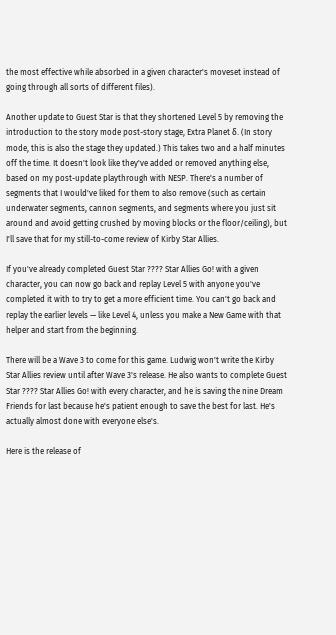the most effective while absorbed in a given character's moveset instead of going through all sorts of different files).

Another update to Guest Star is that they shortened Level 5 by removing the introduction to the story mode post-story stage, Extra Planet δ. (In story mode, this is also the stage they updated.) This takes two and a half minutes off the time. It doesn't look like they've added or removed anything else, based on my post-update playthrough with NESP. There's a number of segments that I would've liked for them to also remove (such as certain underwater segments, cannon segments, and segments where you just sit around and avoid getting crushed by moving blocks or the floor/ceiling), but I'll save that for my still-to-come review of Kirby Star Allies.

If you've already completed Guest Star ???? Star Allies Go! with a given character, you can now go back and replay Level 5 with anyone you've completed it with to try to get a more efficient time. You can't go back and replay the earlier levels — like Level 4, unless you make a New Game with that helper and start from the beginning.

There will be a Wave 3 to come for this game. Ludwig won't write the Kirby Star Allies review until after Wave 3's release. He also wants to complete Guest Star ???? Star Allies Go! with every character, and he is saving the nine Dream Friends for last because he's patient enough to save the best for last. He's actually almost done with everyone else's.

Here is the release of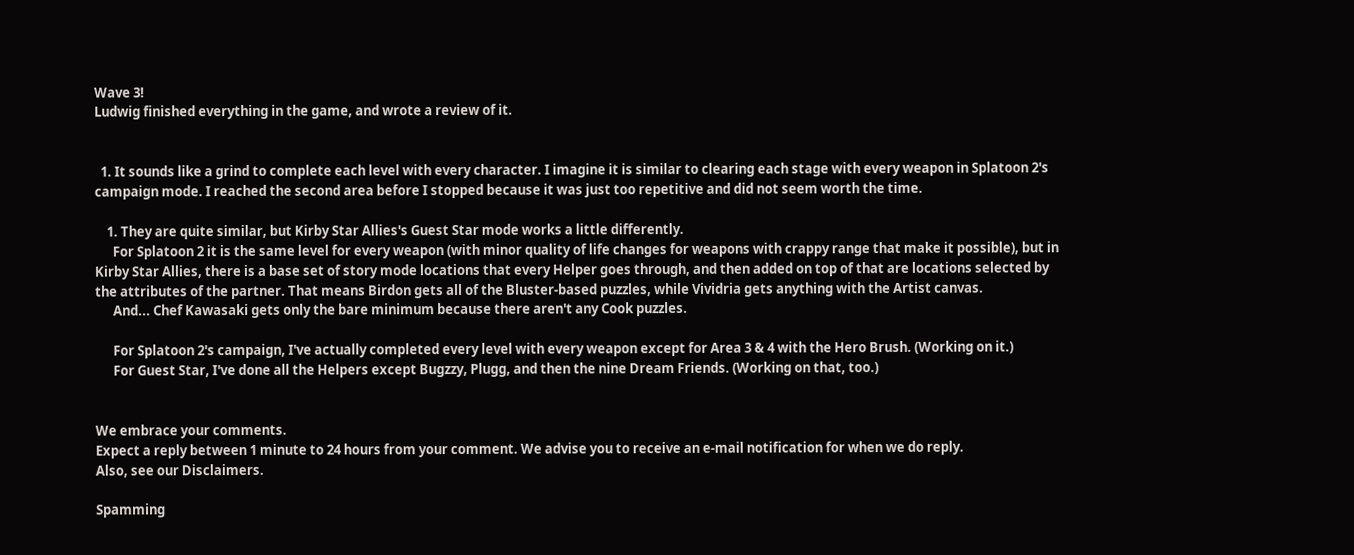Wave 3!
Ludwig finished everything in the game, and wrote a review of it.


  1. It sounds like a grind to complete each level with every character. I imagine it is similar to clearing each stage with every weapon in Splatoon 2's campaign mode. I reached the second area before I stopped because it was just too repetitive and did not seem worth the time.

    1. They are quite similar, but Kirby Star Allies's Guest Star mode works a little differently.
      For Splatoon 2 it is the same level for every weapon (with minor quality of life changes for weapons with crappy range that make it possible), but in Kirby Star Allies, there is a base set of story mode locations that every Helper goes through, and then added on top of that are locations selected by the attributes of the partner. That means Birdon gets all of the Bluster-based puzzles, while Vividria gets anything with the Artist canvas.
      And... Chef Kawasaki gets only the bare minimum because there aren't any Cook puzzles.

      For Splatoon 2's campaign, I've actually completed every level with every weapon except for Area 3 & 4 with the Hero Brush. (Working on it.)
      For Guest Star, I've done all the Helpers except Bugzzy, Plugg, and then the nine Dream Friends. (Working on that, too.)


We embrace your comments.
Expect a reply between 1 minute to 24 hours from your comment. We advise you to receive an e-mail notification for when we do reply.
Also, see our Disclaimers.

Spamming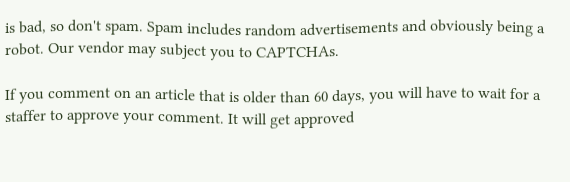is bad, so don't spam. Spam includes random advertisements and obviously being a robot. Our vendor may subject you to CAPTCHAs.

If you comment on an article that is older than 60 days, you will have to wait for a staffer to approve your comment. It will get approved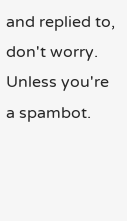and replied to, don't worry. Unless you're a spambot.